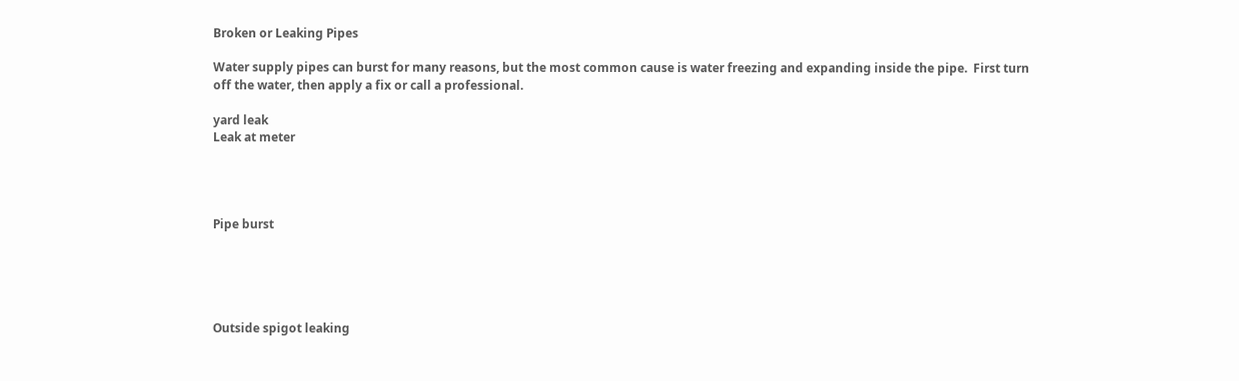Broken or Leaking Pipes

Water supply pipes can burst for many reasons, but the most common cause is water freezing and expanding inside the pipe.  First turn off the water, then apply a fix or call a professional.

yard leak
Leak at meter




Pipe burst





Outside spigot leaking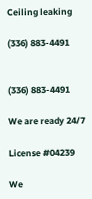Ceiling leaking

(336) 883-4491


(336) 883-4491

We are ready 24/7

License #04239

We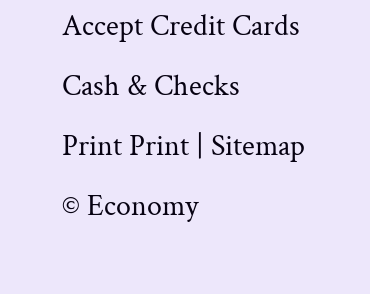Accept Credit Cards
Cash & Checks
Print Print | Sitemap
© Economy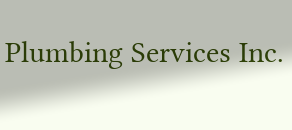Plumbing Services Inc.